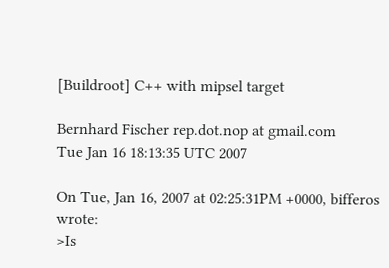[Buildroot] C++ with mipsel target

Bernhard Fischer rep.dot.nop at gmail.com
Tue Jan 16 18:13:35 UTC 2007

On Tue, Jan 16, 2007 at 02:25:31PM +0000, bifferos wrote:
>Is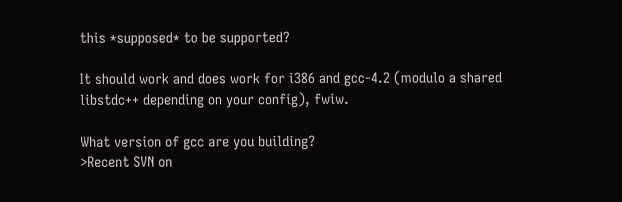this *supposed* to be supported?

It should work and does work for i386 and gcc-4.2 (modulo a shared
libstdc++ depending on your config), fwiw.

What version of gcc are you building?
>Recent SVN on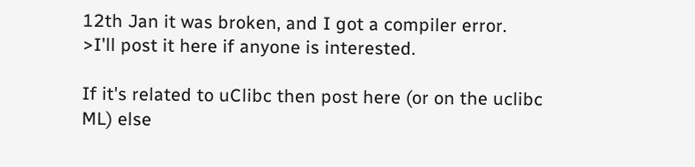12th Jan it was broken, and I got a compiler error.
>I'll post it here if anyone is interested.

If it's related to uClibc then post here (or on the uclibc ML) else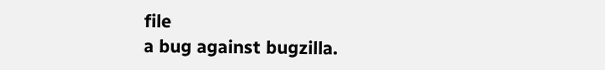file
a bug against bugzilla.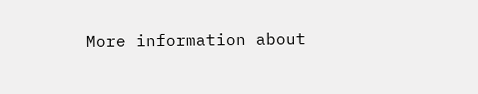More information about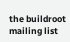the buildroot mailing list